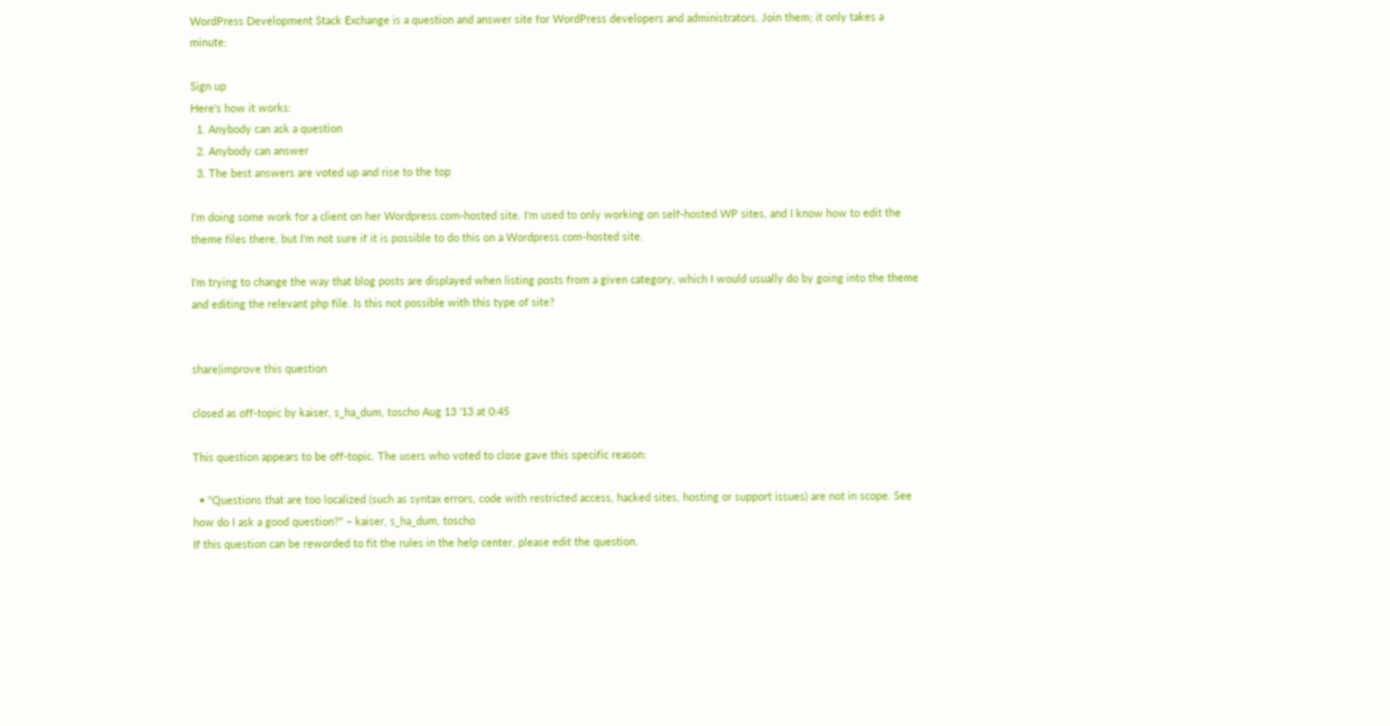WordPress Development Stack Exchange is a question and answer site for WordPress developers and administrators. Join them; it only takes a minute:

Sign up
Here's how it works:
  1. Anybody can ask a question
  2. Anybody can answer
  3. The best answers are voted up and rise to the top

I'm doing some work for a client on her Wordpress.com-hosted site. I'm used to only working on self-hosted WP sites, and I know how to edit the theme files there, but I'm not sure if it is possible to do this on a Wordpress.com-hosted site.

I'm trying to change the way that blog posts are displayed when listing posts from a given category, which I would usually do by going into the theme and editing the relevant php file. Is this not possible with this type of site?


share|improve this question

closed as off-topic by kaiser, s_ha_dum, toscho Aug 13 '13 at 0:45

This question appears to be off-topic. The users who voted to close gave this specific reason:

  • "Questions that are too localized (such as syntax errors, code with restricted access, hacked sites, hosting or support issues) are not in scope. See how do I ask a good question?" – kaiser, s_ha_dum, toscho
If this question can be reworded to fit the rules in the help center, please edit the question.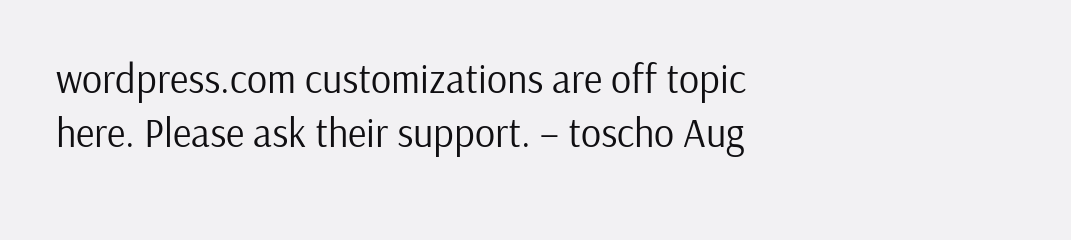wordpress.com customizations are off topic here. Please ask their support. – toscho Aug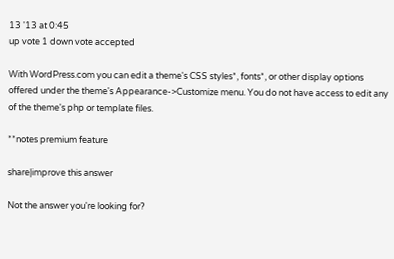13 '13 at 0:45
up vote 1 down vote accepted

With WordPress.com you can edit a theme's CSS styles*, fonts*, or other display options offered under the theme's Appearance->Customize menu. You do not have access to edit any of the theme's php or template files.

**notes premium feature

share|improve this answer

Not the answer you're looking for?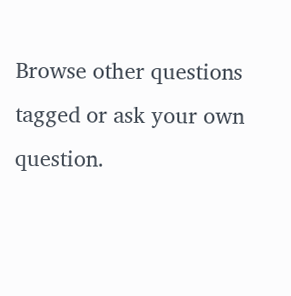Browse other questions tagged or ask your own question.